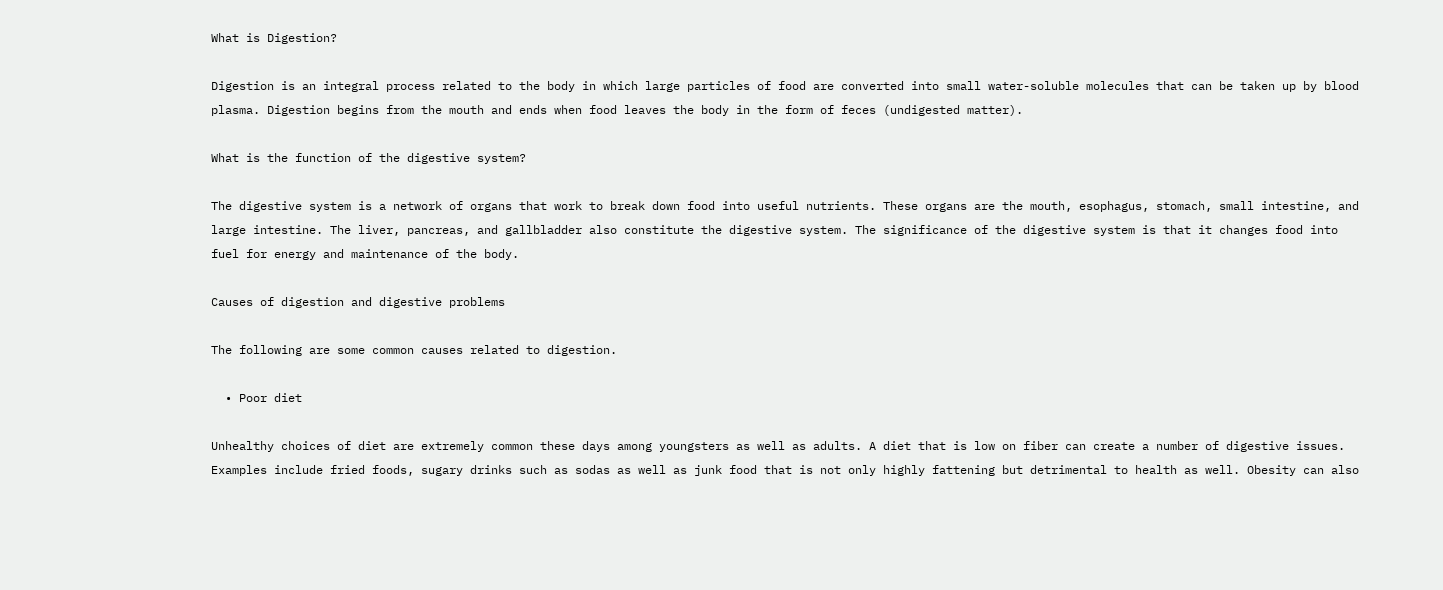What is Digestion?

Digestion is an integral process related to the body in which large particles of food are converted into small water-soluble molecules that can be taken up by blood plasma. Digestion begins from the mouth and ends when food leaves the body in the form of feces (undigested matter).

What is the function of the digestive system?

The digestive system is a network of organs that work to break down food into useful nutrients. These organs are the mouth, esophagus, stomach, small intestine, and large intestine. The liver, pancreas, and gallbladder also constitute the digestive system. The significance of the digestive system is that it changes food into fuel for energy and maintenance of the body.

Causes of digestion and digestive problems

The following are some common causes related to digestion.

  • Poor diet

Unhealthy choices of diet are extremely common these days among youngsters as well as adults. A diet that is low on fiber can create a number of digestive issues. Examples include fried foods, sugary drinks such as sodas as well as junk food that is not only highly fattening but detrimental to health as well. Obesity can also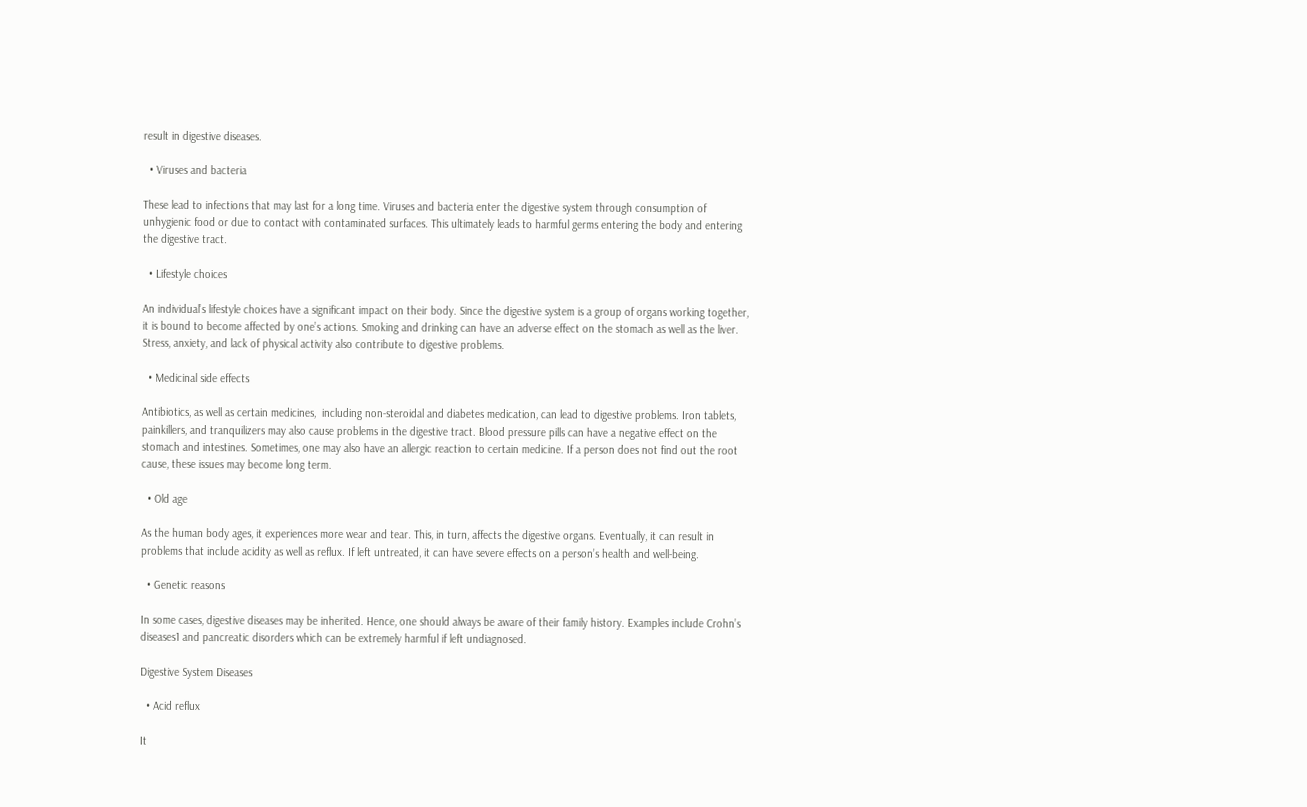result in digestive diseases.

  • Viruses and bacteria

These lead to infections that may last for a long time. Viruses and bacteria enter the digestive system through consumption of unhygienic food or due to contact with contaminated surfaces. This ultimately leads to harmful germs entering the body and entering the digestive tract.

  • Lifestyle choices

An individual’s lifestyle choices have a significant impact on their body. Since the digestive system is a group of organs working together, it is bound to become affected by one’s actions. Smoking and drinking can have an adverse effect on the stomach as well as the liver. Stress, anxiety, and lack of physical activity also contribute to digestive problems.

  • Medicinal side effects

Antibiotics, as well as certain medicines,  including non-steroidal and diabetes medication, can lead to digestive problems. Iron tablets, painkillers, and tranquilizers may also cause problems in the digestive tract. Blood pressure pills can have a negative effect on the stomach and intestines. Sometimes, one may also have an allergic reaction to certain medicine. If a person does not find out the root cause, these issues may become long term.

  • Old age

As the human body ages, it experiences more wear and tear. This, in turn, affects the digestive organs. Eventually, it can result in problems that include acidity as well as reflux. If left untreated, it can have severe effects on a person’s health and well-being.

  • Genetic reasons

In some cases, digestive diseases may be inherited. Hence, one should always be aware of their family history. Examples include Crohn’s diseases1 and pancreatic disorders which can be extremely harmful if left undiagnosed.

Digestive System Diseases

  • Acid reflux

It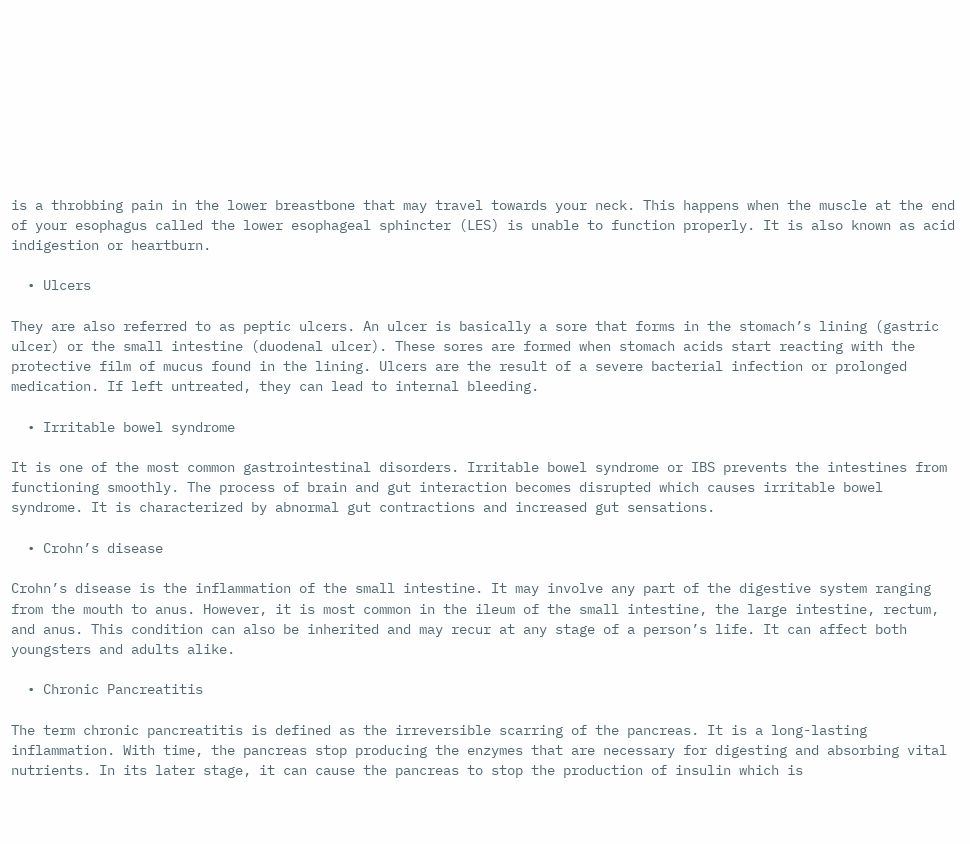is a throbbing pain in the lower breastbone that may travel towards your neck. This happens when the muscle at the end of your esophagus called the lower esophageal sphincter (LES) is unable to function properly. It is also known as acid indigestion or heartburn.

  • Ulcers

They are also referred to as peptic ulcers. An ulcer is basically a sore that forms in the stomach’s lining (gastric ulcer) or the small intestine (duodenal ulcer). These sores are formed when stomach acids start reacting with the protective film of mucus found in the lining. Ulcers are the result of a severe bacterial infection or prolonged medication. If left untreated, they can lead to internal bleeding.

  • Irritable bowel syndrome

It is one of the most common gastrointestinal disorders. Irritable bowel syndrome or IBS prevents the intestines from functioning smoothly. The process of brain and gut interaction becomes disrupted which causes irritable bowel syndrome. It is characterized by abnormal gut contractions and increased gut sensations.

  • Crohn’s disease

Crohn’s disease is the inflammation of the small intestine. It may involve any part of the digestive system ranging from the mouth to anus. However, it is most common in the ileum of the small intestine, the large intestine, rectum, and anus. This condition can also be inherited and may recur at any stage of a person’s life. It can affect both youngsters and adults alike.

  • Chronic Pancreatitis

The term chronic pancreatitis is defined as the irreversible scarring of the pancreas. It is a long-lasting inflammation. With time, the pancreas stop producing the enzymes that are necessary for digesting and absorbing vital nutrients. In its later stage, it can cause the pancreas to stop the production of insulin which is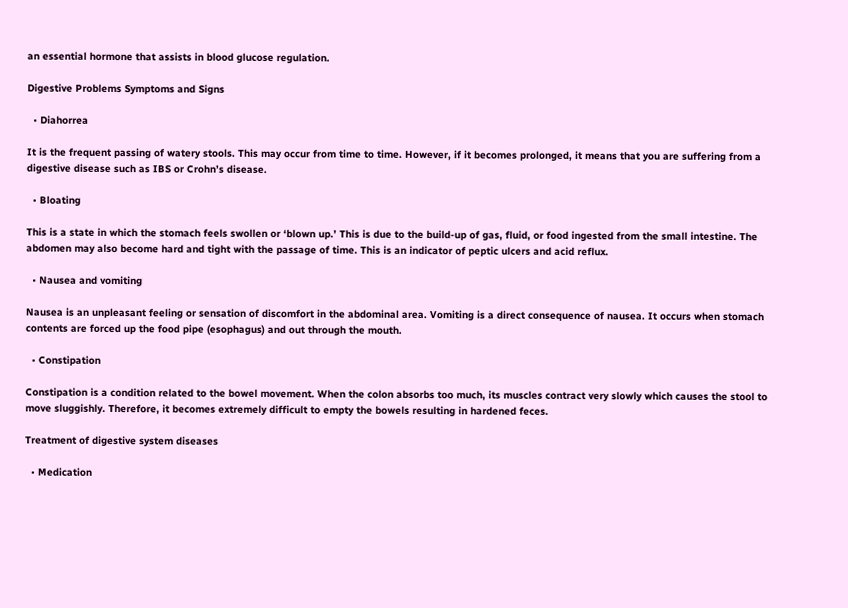an essential hormone that assists in blood glucose regulation.

Digestive Problems Symptoms and Signs

  • Diahorrea

It is the frequent passing of watery stools. This may occur from time to time. However, if it becomes prolonged, it means that you are suffering from a digestive disease such as IBS or Crohn’s disease.

  • Bloating

This is a state in which the stomach feels swollen or ‘blown up.’ This is due to the build-up of gas, fluid, or food ingested from the small intestine. The abdomen may also become hard and tight with the passage of time. This is an indicator of peptic ulcers and acid reflux.

  • Nausea and vomiting

Nausea is an unpleasant feeling or sensation of discomfort in the abdominal area. Vomiting is a direct consequence of nausea. It occurs when stomach contents are forced up the food pipe (esophagus) and out through the mouth.

  • Constipation

Constipation is a condition related to the bowel movement. When the colon absorbs too much, its muscles contract very slowly which causes the stool to move sluggishly. Therefore, it becomes extremely difficult to empty the bowels resulting in hardened feces.

Treatment of digestive system diseases

  • Medication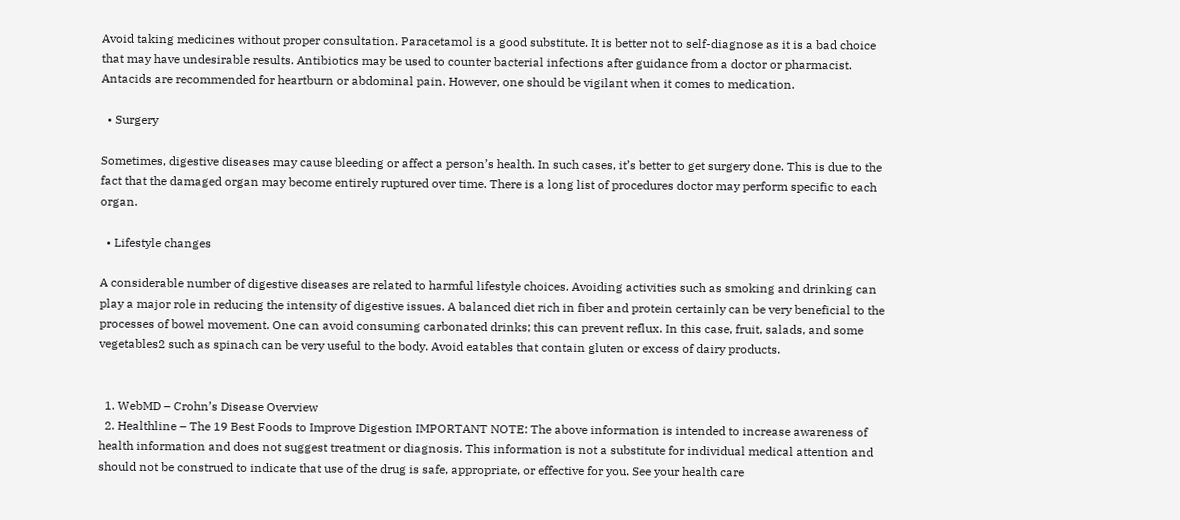Avoid taking medicines without proper consultation. Paracetamol is a good substitute. It is better not to self-diagnose as it is a bad choice that may have undesirable results. Antibiotics may be used to counter bacterial infections after guidance from a doctor or pharmacist. Antacids are recommended for heartburn or abdominal pain. However, one should be vigilant when it comes to medication.

  • Surgery

Sometimes, digestive diseases may cause bleeding or affect a person’s health. In such cases, it’s better to get surgery done. This is due to the fact that the damaged organ may become entirely ruptured over time. There is a long list of procedures doctor may perform specific to each organ.

  • Lifestyle changes

A considerable number of digestive diseases are related to harmful lifestyle choices. Avoiding activities such as smoking and drinking can play a major role in reducing the intensity of digestive issues. A balanced diet rich in fiber and protein certainly can be very beneficial to the processes of bowel movement. One can avoid consuming carbonated drinks; this can prevent reflux. In this case, fruit, salads, and some vegetables2 such as spinach can be very useful to the body. Avoid eatables that contain gluten or excess of dairy products.


  1. WebMD – Crohn’s Disease Overview
  2. Healthline – The 19 Best Foods to Improve Digestion IMPORTANT NOTE: The above information is intended to increase awareness of health information and does not suggest treatment or diagnosis. This information is not a substitute for individual medical attention and should not be construed to indicate that use of the drug is safe, appropriate, or effective for you. See your health care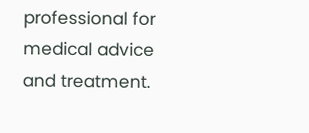professional for medical advice and treatment.